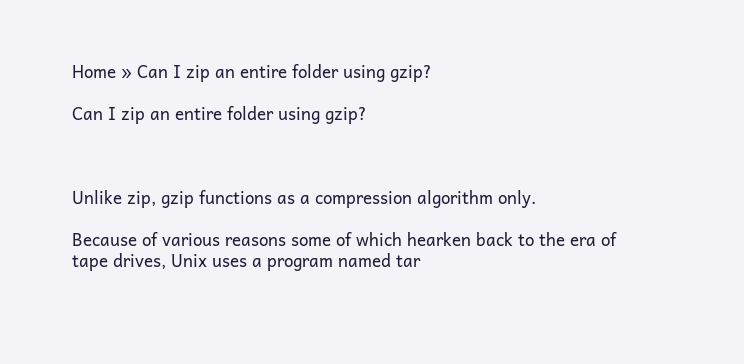Home » Can I zip an entire folder using gzip?

Can I zip an entire folder using gzip?



Unlike zip, gzip functions as a compression algorithm only.

Because of various reasons some of which hearken back to the era of tape drives, Unix uses a program named tar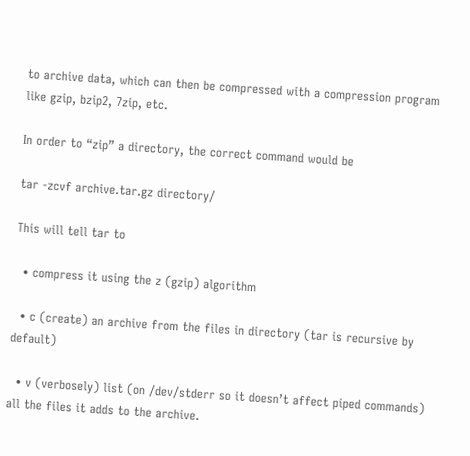to archive data, which can then be compressed with a compression program like gzip, bzip2, 7zip, etc.

In order to “zip” a directory, the correct command would be

tar -zcvf archive.tar.gz directory/

This will tell tar to

  • compress it using the z (gzip) algorithm

  • c (create) an archive from the files in directory (tar is recursive by default)

  • v (verbosely) list (on /dev/stderr so it doesn’t affect piped commands) all the files it adds to the archive.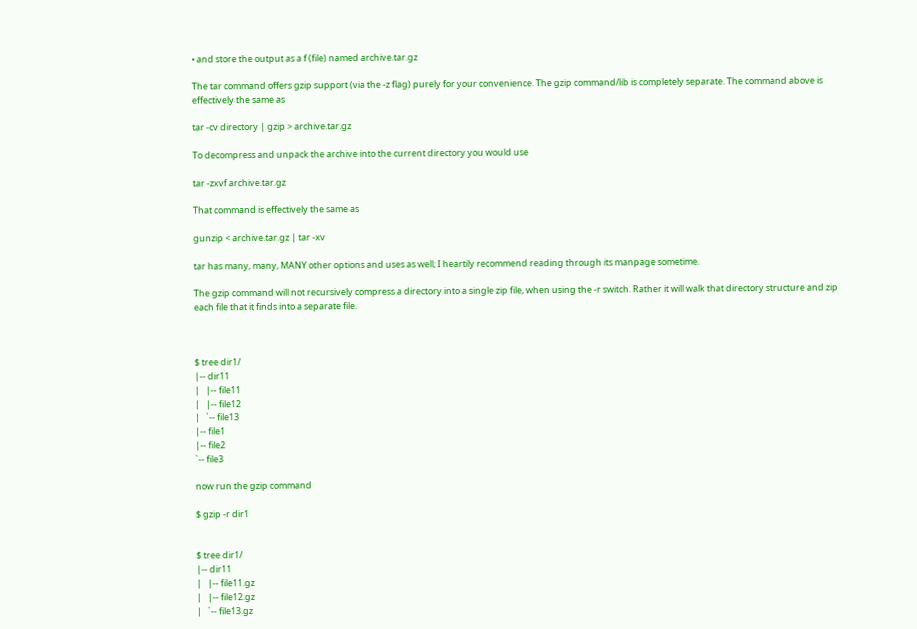• and store the output as a f (file) named archive.tar.gz

The tar command offers gzip support (via the -z flag) purely for your convenience. The gzip command/lib is completely separate. The command above is effectively the same as

tar -cv directory | gzip > archive.tar.gz

To decompress and unpack the archive into the current directory you would use

tar -zxvf archive.tar.gz

That command is effectively the same as

gunzip < archive.tar.gz | tar -xv

tar has many, many, MANY other options and uses as well; I heartily recommend reading through its manpage sometime.

The gzip command will not recursively compress a directory into a single zip file, when using the -r switch. Rather it will walk that directory structure and zip each file that it finds into a separate file.



$ tree dir1/
|-- dir11
|   |-- file11
|   |-- file12
|   `-- file13
|-- file1
|-- file2
`-- file3

now run the gzip command

$ gzip -r dir1


$ tree dir1/
|-- dir11
|   |-- file11.gz
|   |-- file12.gz
|   `-- file13.gz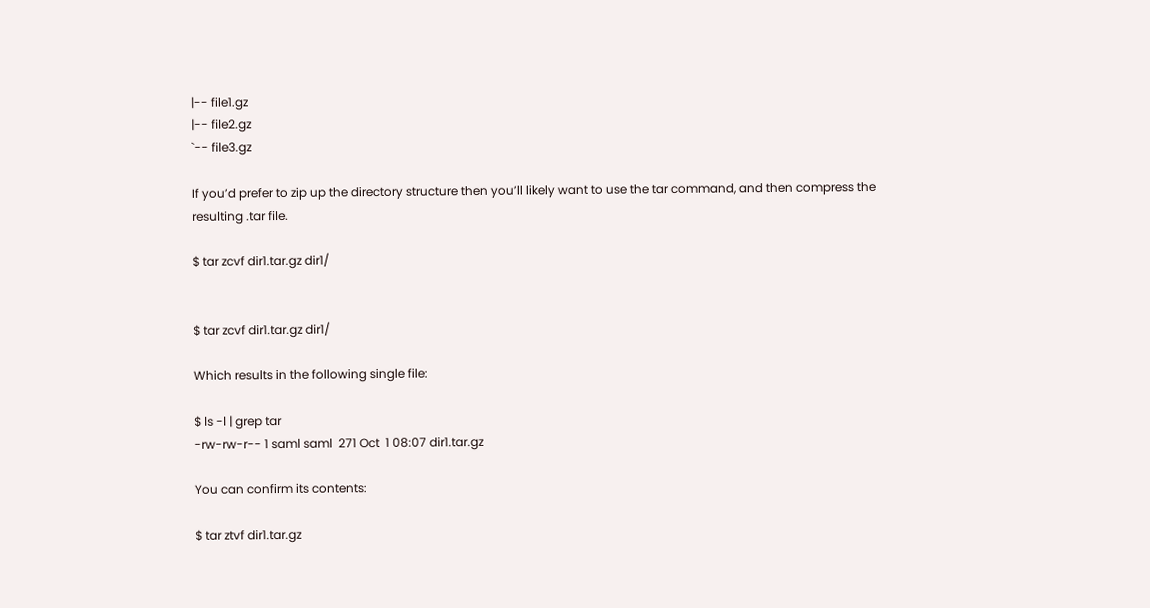|-- file1.gz
|-- file2.gz
`-- file3.gz

If you’d prefer to zip up the directory structure then you’ll likely want to use the tar command, and then compress the resulting .tar file.

$ tar zcvf dir1.tar.gz dir1/


$ tar zcvf dir1.tar.gz dir1/

Which results in the following single file:

$ ls -l | grep tar
-rw-rw-r-- 1 saml saml  271 Oct  1 08:07 dir1.tar.gz

You can confirm its contents:

$ tar ztvf dir1.tar.gz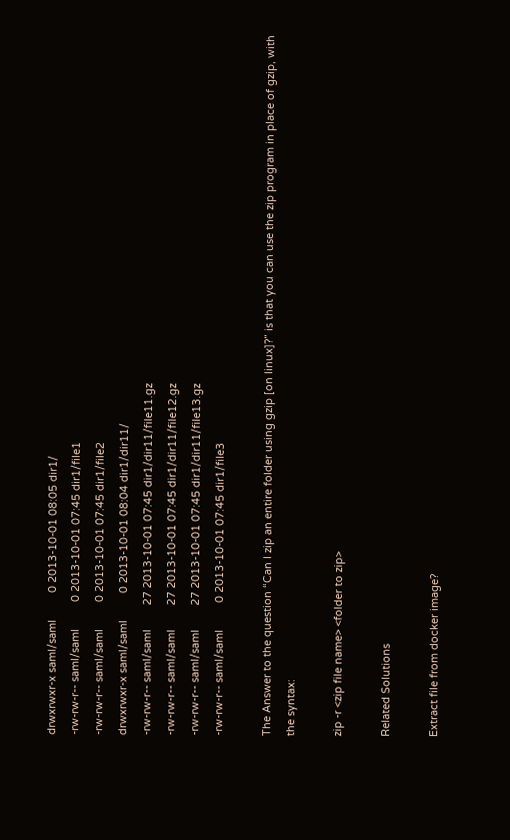drwxrwxr-x saml/saml         0 2013-10-01 08:05 dir1/
-rw-rw-r-- saml/saml         0 2013-10-01 07:45 dir1/file1
-rw-rw-r-- saml/saml         0 2013-10-01 07:45 dir1/file2
drwxrwxr-x saml/saml         0 2013-10-01 08:04 dir1/dir11/
-rw-rw-r-- saml/saml        27 2013-10-01 07:45 dir1/dir11/file11.gz
-rw-rw-r-- saml/saml        27 2013-10-01 07:45 dir1/dir11/file12.gz
-rw-rw-r-- saml/saml        27 2013-10-01 07:45 dir1/dir11/file13.gz
-rw-rw-r-- saml/saml         0 2013-10-01 07:45 dir1/file3

The Answer to the question “Can I zip an entire folder using gzip [on linux]?” is that you can use the zip program in place of gzip, with the syntax:

zip -r <zip file name> <folder to zip>

Related Solutions

Extract file from docker image?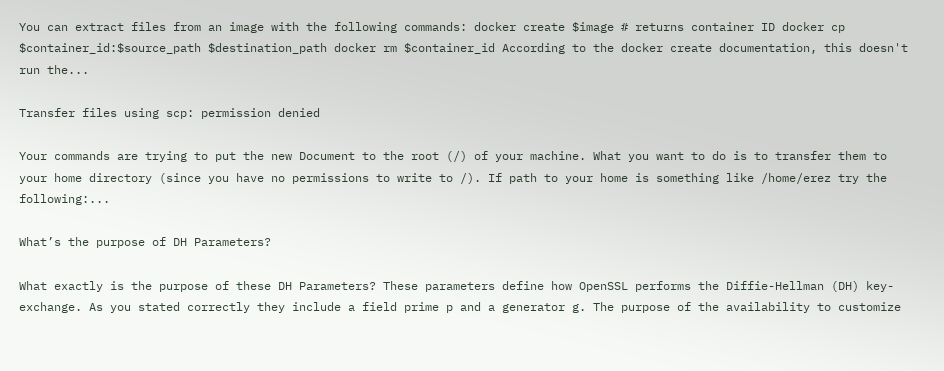You can extract files from an image with the following commands: docker create $image # returns container ID docker cp $container_id:$source_path $destination_path docker rm $container_id According to the docker create documentation, this doesn't run the...

Transfer files using scp: permission denied

Your commands are trying to put the new Document to the root (/) of your machine. What you want to do is to transfer them to your home directory (since you have no permissions to write to /). If path to your home is something like /home/erez try the following:...

What’s the purpose of DH Parameters?

What exactly is the purpose of these DH Parameters? These parameters define how OpenSSL performs the Diffie-Hellman (DH) key-exchange. As you stated correctly they include a field prime p and a generator g. The purpose of the availability to customize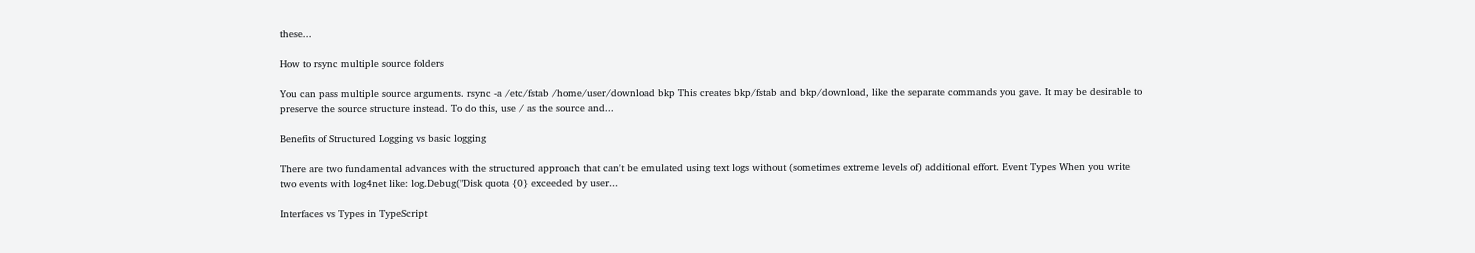these...

How to rsync multiple source folders

You can pass multiple source arguments. rsync -a /etc/fstab /home/user/download bkp This creates bkp/fstab and bkp/download, like the separate commands you gave. It may be desirable to preserve the source structure instead. To do this, use / as the source and...

Benefits of Structured Logging vs basic logging

There are two fundamental advances with the structured approach that can't be emulated using text logs without (sometimes extreme levels of) additional effort. Event Types When you write two events with log4net like: log.Debug("Disk quota {0} exceeded by user...

Interfaces vs Types in TypeScript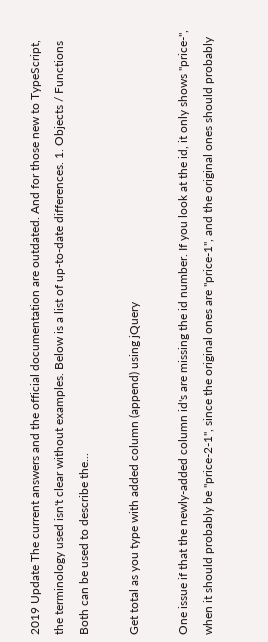2019 Update The current answers and the official documentation are outdated. And for those new to TypeScript, the terminology used isn't clear without examples. Below is a list of up-to-date differences. 1. Objects / Functions Both can be used to describe the...

Get total as you type with added column (append) using jQuery

One issue if that the newly-added column id's are missing the id number. If you look at the id, it only shows "price-", when it should probably be "price-2-1", since the original ones are "price-1", and the original ones should probably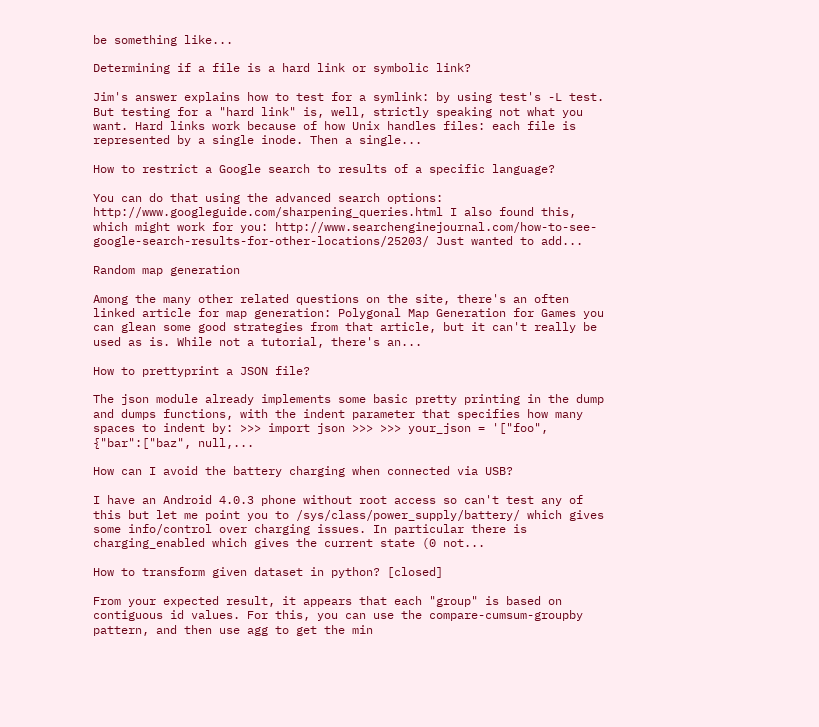be something like...

Determining if a file is a hard link or symbolic link?

Jim's answer explains how to test for a symlink: by using test's -L test. But testing for a "hard link" is, well, strictly speaking not what you want. Hard links work because of how Unix handles files: each file is represented by a single inode. Then a single...

How to restrict a Google search to results of a specific language?

You can do that using the advanced search options: http://www.googleguide.com/sharpening_queries.html I also found this, which might work for you: http://www.searchenginejournal.com/how-to-see-google-search-results-for-other-locations/25203/ Just wanted to add...

Random map generation

Among the many other related questions on the site, there's an often linked article for map generation: Polygonal Map Generation for Games you can glean some good strategies from that article, but it can't really be used as is. While not a tutorial, there's an...

How to prettyprint a JSON file?

The json module already implements some basic pretty printing in the dump and dumps functions, with the indent parameter that specifies how many spaces to indent by: >>> import json >>> >>> your_json = '["foo", {"bar":["baz", null,...

How can I avoid the battery charging when connected via USB?

I have an Android 4.0.3 phone without root access so can't test any of this but let me point you to /sys/class/power_supply/battery/ which gives some info/control over charging issues. In particular there is charging_enabled which gives the current state (0 not...

How to transform given dataset in python? [closed]

From your expected result, it appears that each "group" is based on contiguous id values. For this, you can use the compare-cumsum-groupby pattern, and then use agg to get the min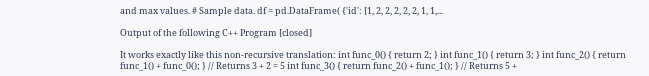and max values. # Sample data. df = pd.DataFrame( {'id': [1, 2, 2, 2, 2, 2, 1, 1,...

Output of the following C++ Program [closed]

It works exactly like this non-recursive translation: int func_0() { return 2; } int func_1() { return 3; } int func_2() { return func_1() + func_0(); } // Returns 3 + 2 = 5 int func_3() { return func_2() + func_1(); } // Returns 5 +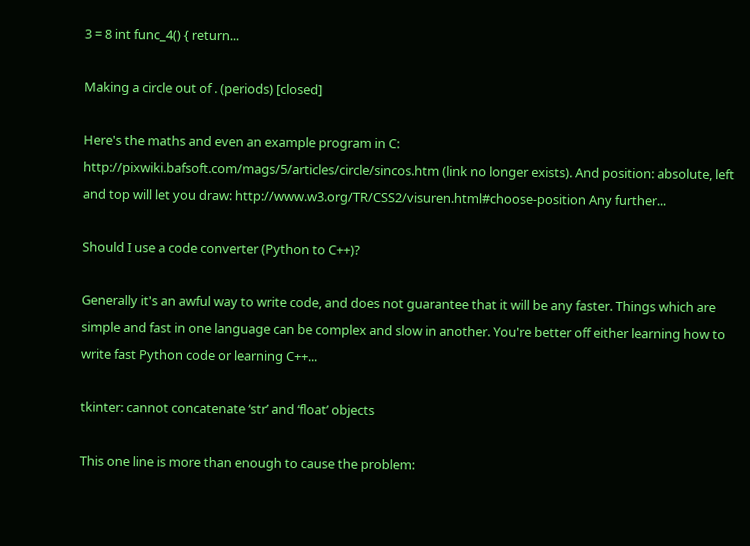3 = 8 int func_4() { return...

Making a circle out of . (periods) [closed]

Here's the maths and even an example program in C: http://pixwiki.bafsoft.com/mags/5/articles/circle/sincos.htm (link no longer exists). And position: absolute, left and top will let you draw: http://www.w3.org/TR/CSS2/visuren.html#choose-position Any further...

Should I use a code converter (Python to C++)?

Generally it's an awful way to write code, and does not guarantee that it will be any faster. Things which are simple and fast in one language can be complex and slow in another. You're better off either learning how to write fast Python code or learning C++...

tkinter: cannot concatenate ‘str’ and ‘float’ objects

This one line is more than enough to cause the problem: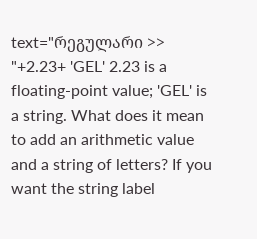text="რეგულარი >> "+2.23+ 'GEL' 2.23 is a floating-point value; 'GEL' is a string. What does it mean to add an arithmetic value and a string of letters? If you want the string label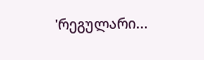'რეგულარი...